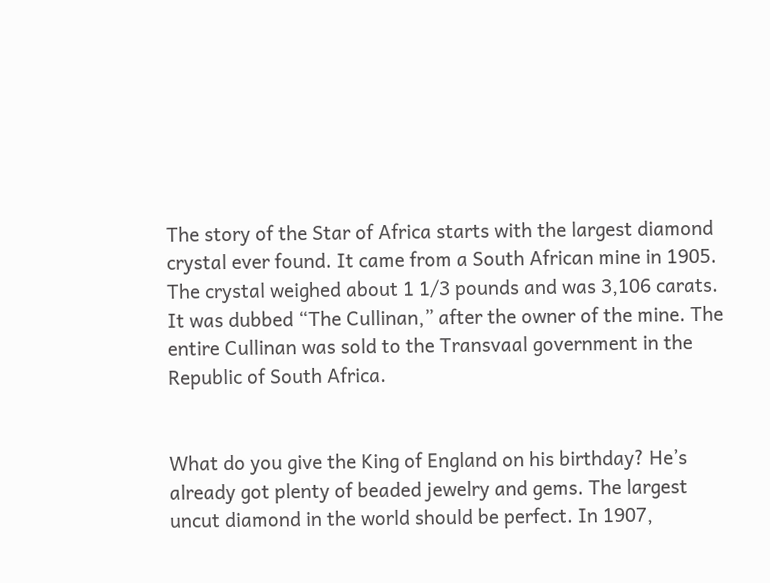The story of the Star of Africa starts with the largest diamond crystal ever found. It came from a South African mine in 1905. The crystal weighed about 1 1/3 pounds and was 3,106 carats. It was dubbed “The Cullinan,” after the owner of the mine. The entire Cullinan was sold to the Transvaal government in the Republic of South Africa.


What do you give the King of England on his birthday? He’s already got plenty of beaded jewelry and gems. The largest uncut diamond in the world should be perfect. In 1907,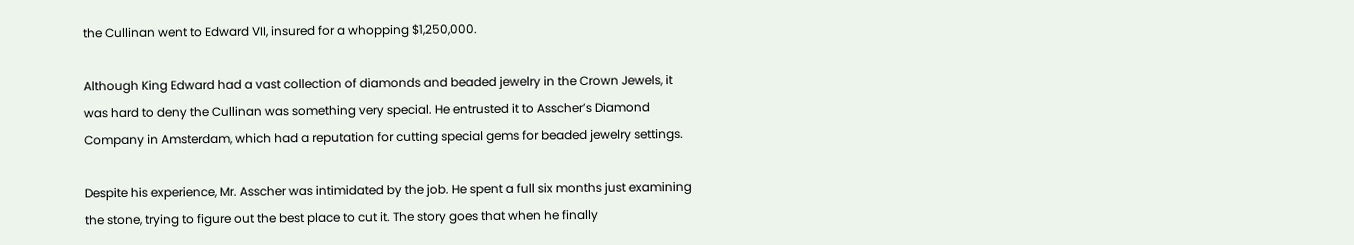the Cullinan went to Edward VII, insured for a whopping $1,250,000.

Although King Edward had a vast collection of diamonds and beaded jewelry in the Crown Jewels, it was hard to deny the Cullinan was something very special. He entrusted it to Asscher’s Diamond Company in Amsterdam, which had a reputation for cutting special gems for beaded jewelry settings.

Despite his experience, Mr. Asscher was intimidated by the job. He spent a full six months just examining the stone, trying to figure out the best place to cut it. The story goes that when he finally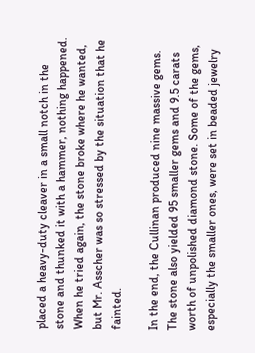placed a heavy-duty cleaver in a small notch in the stone and thunked it with a hammer, nothing happened. When he tried again, the stone broke where he wanted, but Mr. Asscher was so stressed by the situation that he fainted.

In the end, the Cullinan produced nine massive gems. The stone also yielded 95 smaller gems and 9.5 carats worth of unpolished diamond stone. Some of the gems, especially the smaller ones, were set in beaded jewelry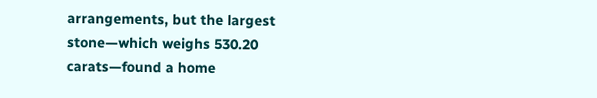arrangements, but the largest stone—which weighs 530.20 carats—found a home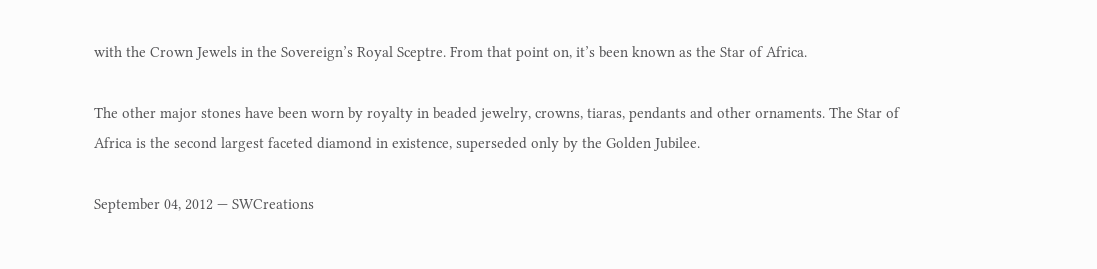with the Crown Jewels in the Sovereign’s Royal Sceptre. From that point on, it’s been known as the Star of Africa.

The other major stones have been worn by royalty in beaded jewelry, crowns, tiaras, pendants and other ornaments. The Star of Africa is the second largest faceted diamond in existence, superseded only by the Golden Jubilee.

September 04, 2012 — SWCreations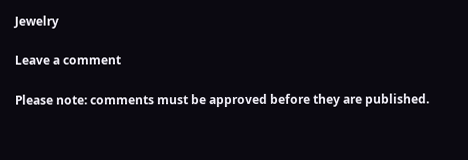Jewelry

Leave a comment

Please note: comments must be approved before they are published.